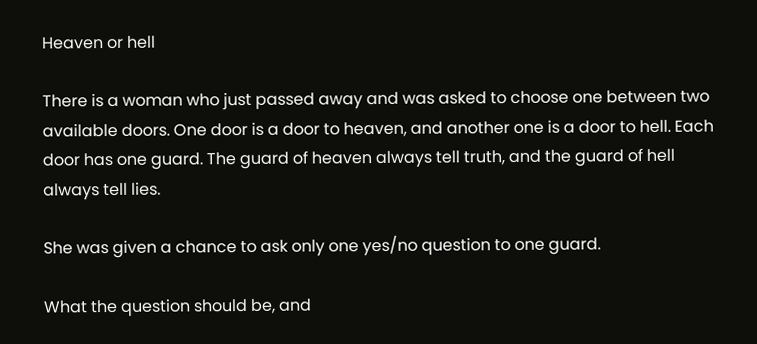Heaven or hell

There is a woman who just passed away and was asked to choose one between two available doors. One door is a door to heaven, and another one is a door to hell. Each door has one guard. The guard of heaven always tell truth, and the guard of hell always tell lies.

She was given a chance to ask only one yes/no question to one guard.

What the question should be, and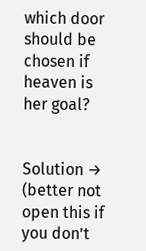which door should be chosen if heaven is her goal?


Solution →
(better not open this if you don’t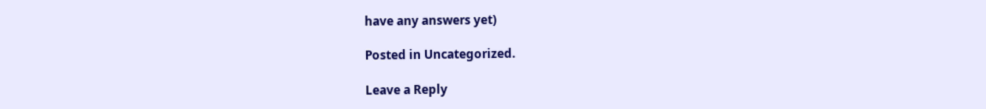have any answers yet)

Posted in Uncategorized.

Leave a Reply